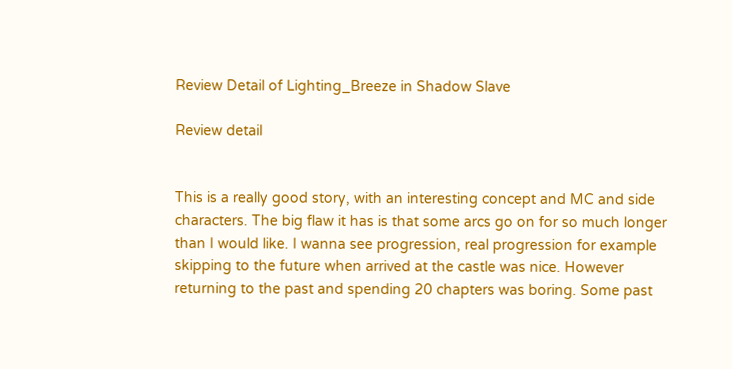Review Detail of Lighting_Breeze in Shadow Slave

Review detail


This is a really good story, with an interesting concept and MC and side characters. The big flaw it has is that some arcs go on for so much longer than I would like. I wanna see progression, real progression for example skipping to the future when arrived at the castle was nice. However returning to the past and spending 20 chapters was boring. Some past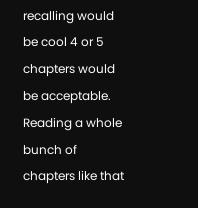recalling would be cool 4 or 5 chapters would be acceptable. Reading a whole bunch of chapters like that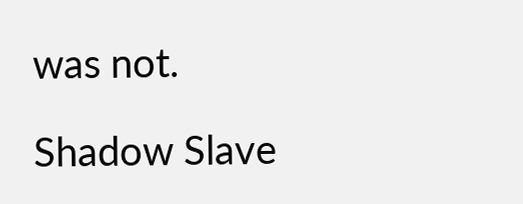was not.

Shadow Slave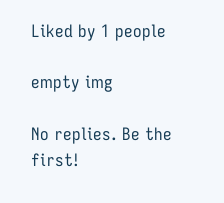Liked by 1 people

empty img

No replies. Be the first!